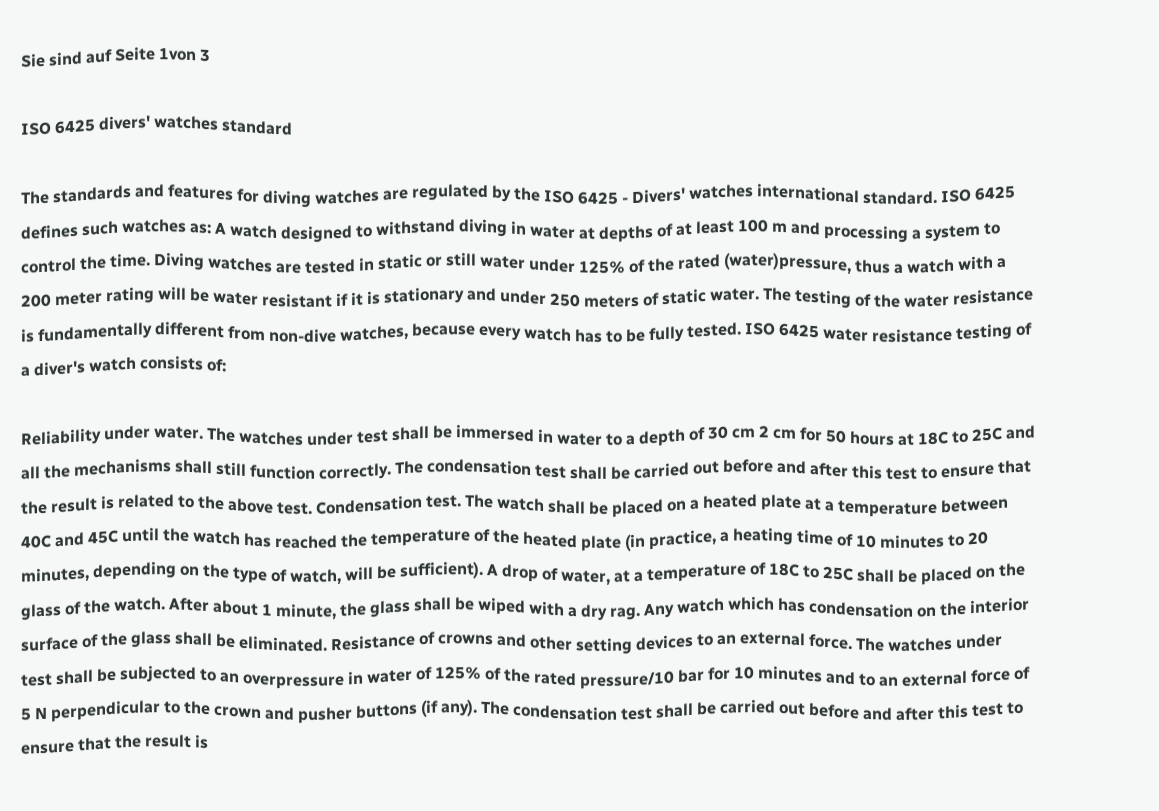Sie sind auf Seite 1von 3

ISO 6425 divers' watches standard

The standards and features for diving watches are regulated by the ISO 6425 - Divers' watches international standard. ISO 6425 defines such watches as: A watch designed to withstand diving in water at depths of at least 100 m and processing a system to control the time. Diving watches are tested in static or still water under 125% of the rated (water)pressure, thus a watch with a 200 meter rating will be water resistant if it is stationary and under 250 meters of static water. The testing of the water resistance is fundamentally different from non-dive watches, because every watch has to be fully tested. ISO 6425 water resistance testing of a diver's watch consists of:

Reliability under water. The watches under test shall be immersed in water to a depth of 30 cm 2 cm for 50 hours at 18C to 25C and all the mechanisms shall still function correctly. The condensation test shall be carried out before and after this test to ensure that the result is related to the above test. Condensation test. The watch shall be placed on a heated plate at a temperature between 40C and 45C until the watch has reached the temperature of the heated plate (in practice, a heating time of 10 minutes to 20 minutes, depending on the type of watch, will be sufficient). A drop of water, at a temperature of 18C to 25C shall be placed on the glass of the watch. After about 1 minute, the glass shall be wiped with a dry rag. Any watch which has condensation on the interior surface of the glass shall be eliminated. Resistance of crowns and other setting devices to an external force. The watches under test shall be subjected to an overpressure in water of 125% of the rated pressure/10 bar for 10 minutes and to an external force of 5 N perpendicular to the crown and pusher buttons (if any). The condensation test shall be carried out before and after this test to ensure that the result is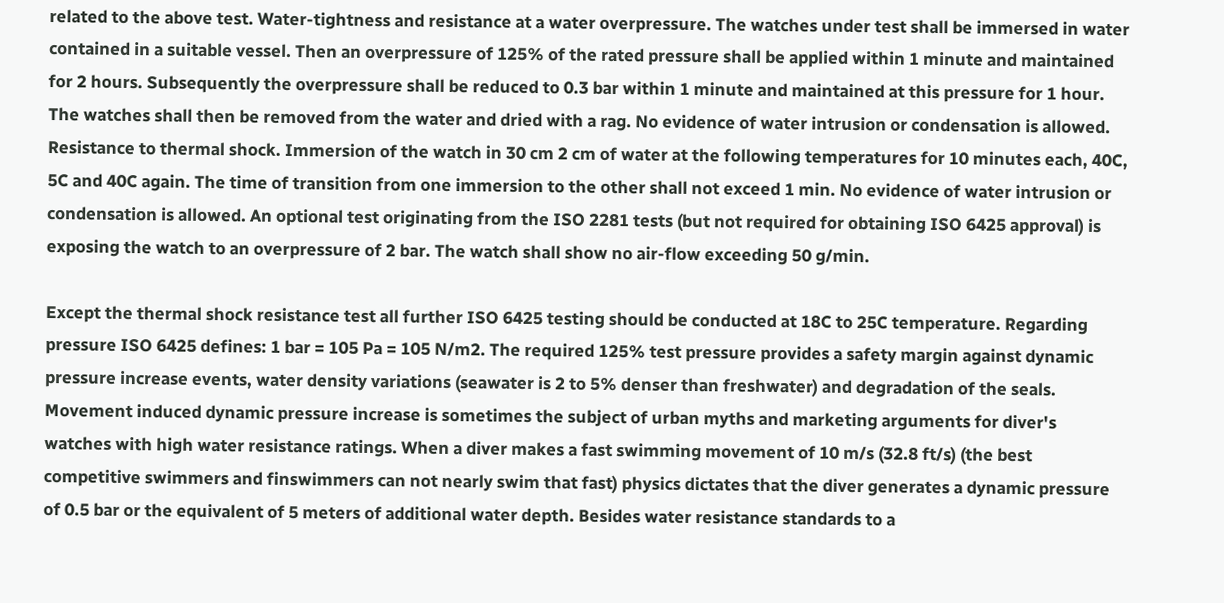related to the above test. Water-tightness and resistance at a water overpressure. The watches under test shall be immersed in water contained in a suitable vessel. Then an overpressure of 125% of the rated pressure shall be applied within 1 minute and maintained for 2 hours. Subsequently the overpressure shall be reduced to 0.3 bar within 1 minute and maintained at this pressure for 1 hour. The watches shall then be removed from the water and dried with a rag. No evidence of water intrusion or condensation is allowed. Resistance to thermal shock. Immersion of the watch in 30 cm 2 cm of water at the following temperatures for 10 minutes each, 40C, 5C and 40C again. The time of transition from one immersion to the other shall not exceed 1 min. No evidence of water intrusion or condensation is allowed. An optional test originating from the ISO 2281 tests (but not required for obtaining ISO 6425 approval) is exposing the watch to an overpressure of 2 bar. The watch shall show no air-flow exceeding 50 g/min.

Except the thermal shock resistance test all further ISO 6425 testing should be conducted at 18C to 25C temperature. Regarding pressure ISO 6425 defines: 1 bar = 105 Pa = 105 N/m2. The required 125% test pressure provides a safety margin against dynamic pressure increase events, water density variations (seawater is 2 to 5% denser than freshwater) and degradation of the seals. Movement induced dynamic pressure increase is sometimes the subject of urban myths and marketing arguments for diver's watches with high water resistance ratings. When a diver makes a fast swimming movement of 10 m/s (32.8 ft/s) (the best competitive swimmers and finswimmers can not nearly swim that fast) physics dictates that the diver generates a dynamic pressure of 0.5 bar or the equivalent of 5 meters of additional water depth. Besides water resistance standards to a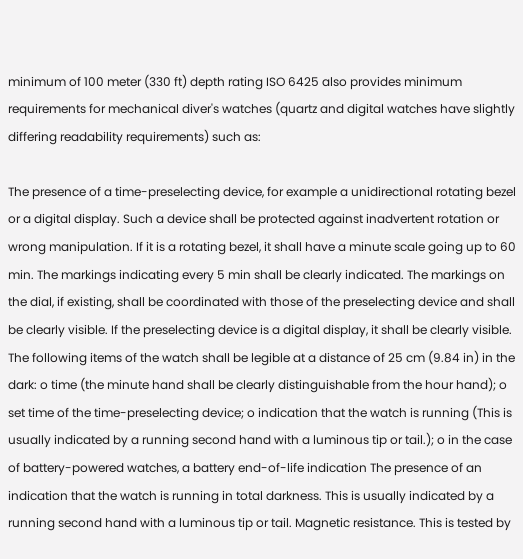minimum of 100 meter (330 ft) depth rating ISO 6425 also provides minimum requirements for mechanical diver's watches (quartz and digital watches have slightly differing readability requirements) such as:

The presence of a time-preselecting device, for example a unidirectional rotating bezel or a digital display. Such a device shall be protected against inadvertent rotation or wrong manipulation. If it is a rotating bezel, it shall have a minute scale going up to 60 min. The markings indicating every 5 min shall be clearly indicated. The markings on the dial, if existing, shall be coordinated with those of the preselecting device and shall be clearly visible. If the preselecting device is a digital display, it shall be clearly visible. The following items of the watch shall be legible at a distance of 25 cm (9.84 in) in the dark: o time (the minute hand shall be clearly distinguishable from the hour hand); o set time of the time-preselecting device; o indication that the watch is running (This is usually indicated by a running second hand with a luminous tip or tail.); o in the case of battery-powered watches, a battery end-of-life indication The presence of an indication that the watch is running in total darkness. This is usually indicated by a running second hand with a luminous tip or tail. Magnetic resistance. This is tested by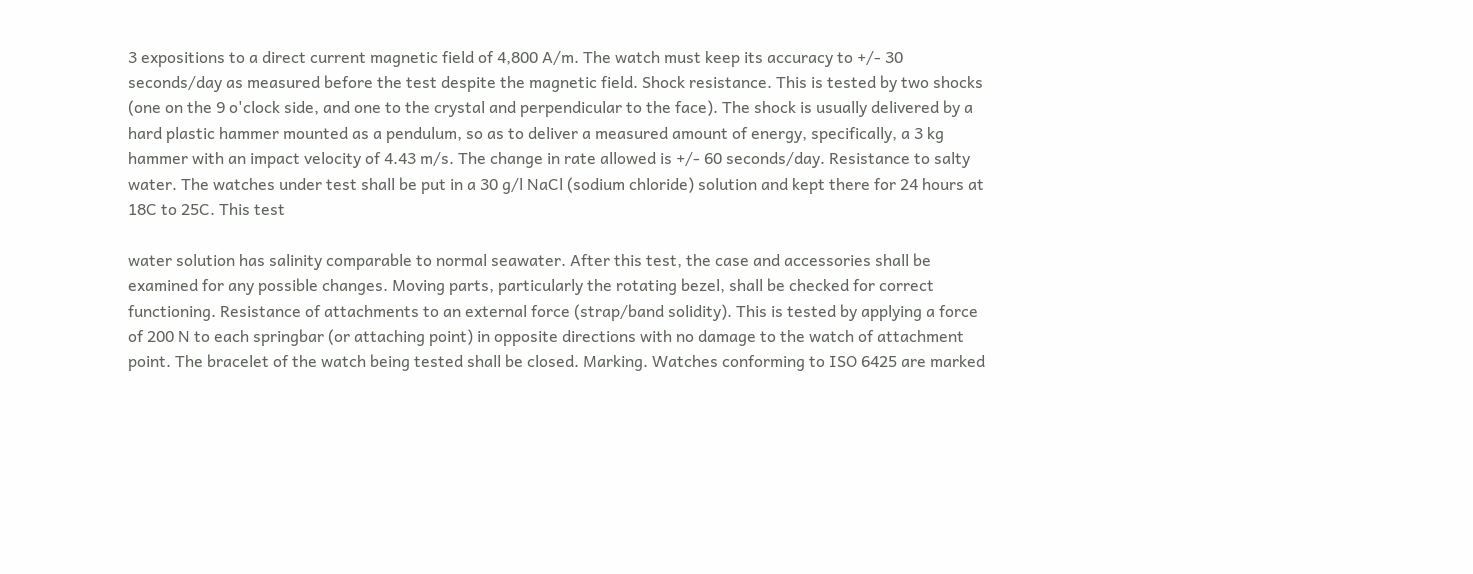3 expositions to a direct current magnetic field of 4,800 A/m. The watch must keep its accuracy to +/- 30 seconds/day as measured before the test despite the magnetic field. Shock resistance. This is tested by two shocks (one on the 9 o'clock side, and one to the crystal and perpendicular to the face). The shock is usually delivered by a hard plastic hammer mounted as a pendulum, so as to deliver a measured amount of energy, specifically, a 3 kg hammer with an impact velocity of 4.43 m/s. The change in rate allowed is +/- 60 seconds/day. Resistance to salty water. The watches under test shall be put in a 30 g/l NaCl (sodium chloride) solution and kept there for 24 hours at 18C to 25C. This test

water solution has salinity comparable to normal seawater. After this test, the case and accessories shall be examined for any possible changes. Moving parts, particularly the rotating bezel, shall be checked for correct functioning. Resistance of attachments to an external force (strap/band solidity). This is tested by applying a force of 200 N to each springbar (or attaching point) in opposite directions with no damage to the watch of attachment point. The bracelet of the watch being tested shall be closed. Marking. Watches conforming to ISO 6425 are marked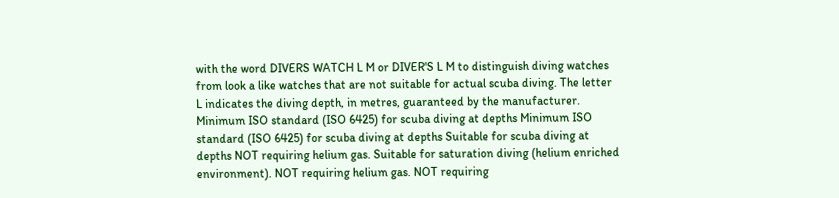with the word DIVERS WATCH L M or DIVER'S L M to distinguish diving watches from look a like watches that are not suitable for actual scuba diving. The letter L indicates the diving depth, in metres, guaranteed by the manufacturer. Minimum ISO standard (ISO 6425) for scuba diving at depths Minimum ISO standard (ISO 6425) for scuba diving at depths Suitable for scuba diving at depths NOT requiring helium gas. Suitable for saturation diving (helium enriched environment). NOT requiring helium gas. NOT requiring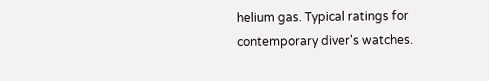helium gas. Typical ratings for contemporary diver's watches.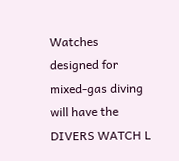Watches designed for mixed-gas diving will have the DIVERS WATCH L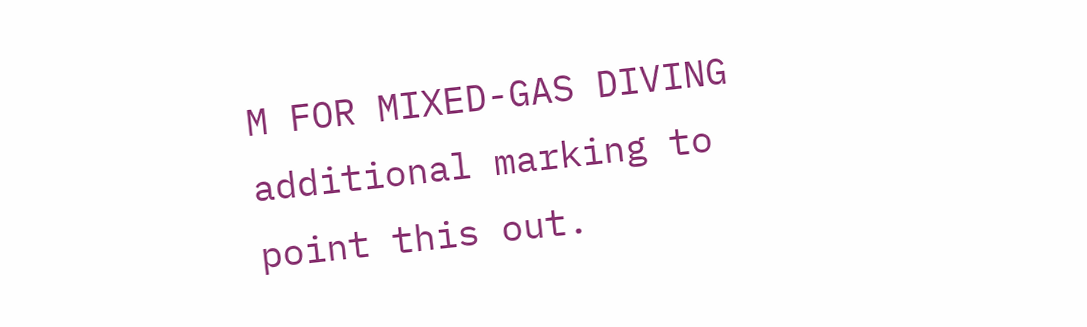M FOR MIXED-GAS DIVING additional marking to point this out.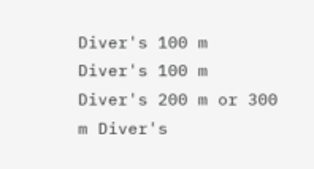Diver's 100 m Diver's 100 m Diver's 200 m or 300 m Diver's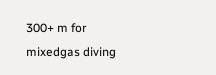300+ m for mixedgas diving